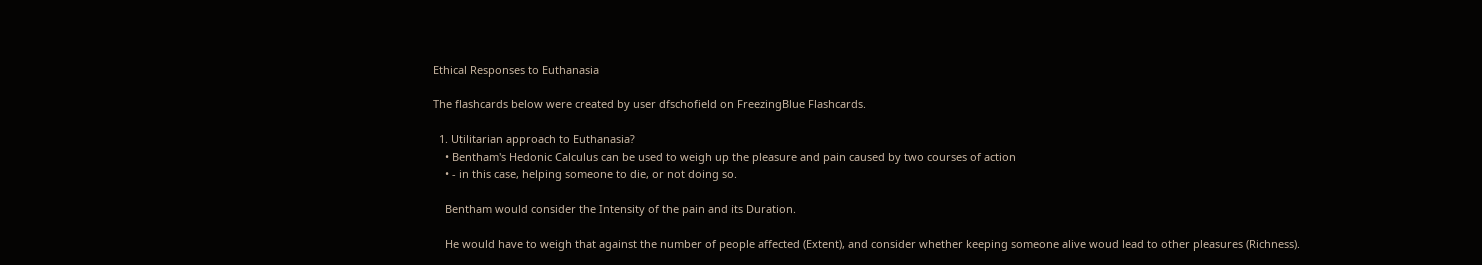Ethical Responses to Euthanasia

The flashcards below were created by user dfschofield on FreezingBlue Flashcards.

  1. Utilitarian approach to Euthanasia?
    • Bentham's Hedonic Calculus can be used to weigh up the pleasure and pain caused by two courses of action
    • - in this case, helping someone to die, or not doing so.

    Bentham would consider the Intensity of the pain and its Duration.

    He would have to weigh that against the number of people affected (Extent), and consider whether keeping someone alive woud lead to other pleasures (Richness).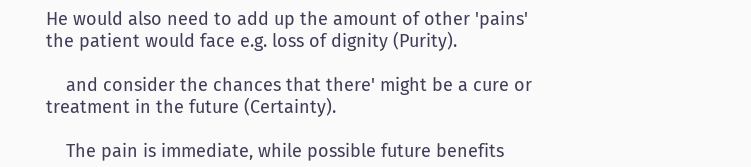He would also need to add up the amount of other 'pains' the patient would face e.g. loss of dignity (Purity).

    and consider the chances that there' might be a cure or treatment in the future (Certainty).

    The pain is immediate, while possible future benefits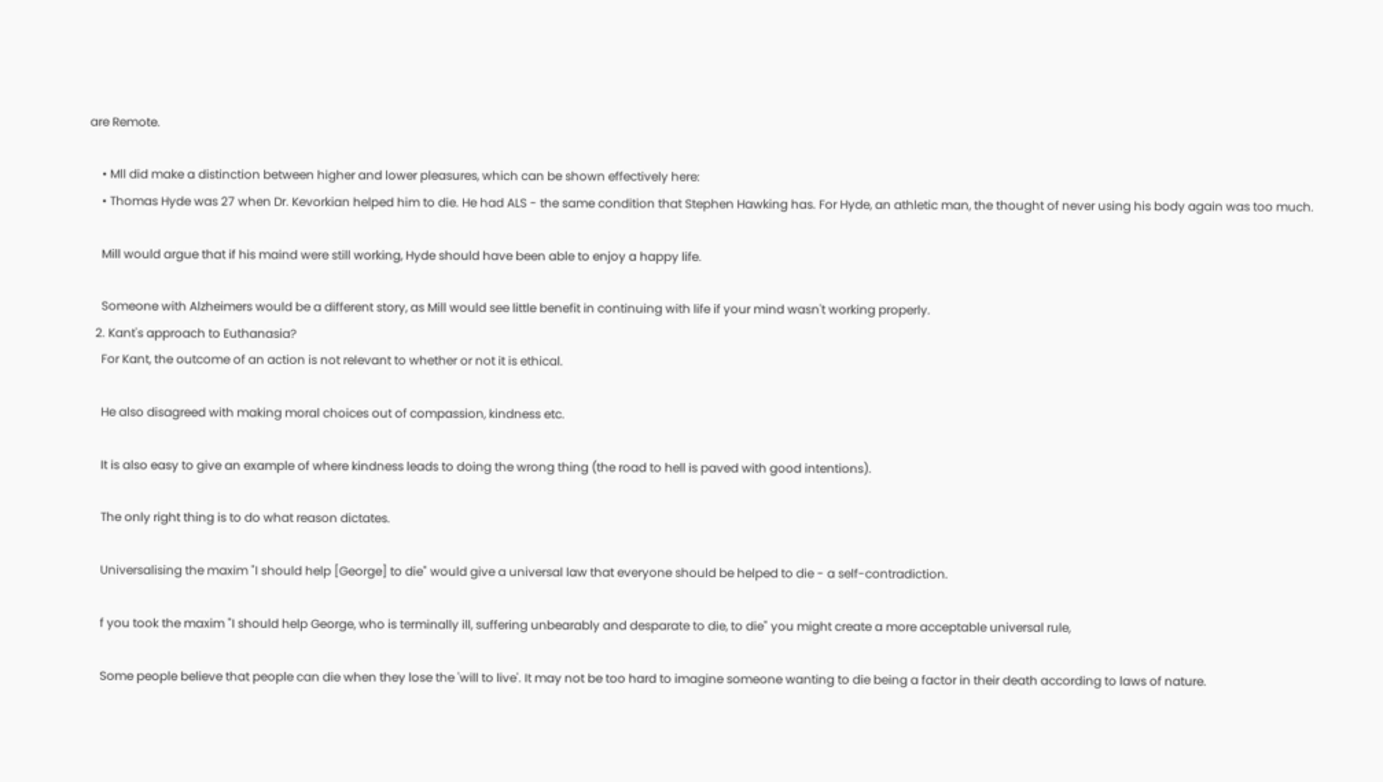are Remote.

    • Mll did make a distinction between higher and lower pleasures, which can be shown effectively here:
    • Thomas Hyde was 27 when Dr. Kevorkian helped him to die. He had ALS - the same condition that Stephen Hawking has. For Hyde, an athletic man, the thought of never using his body again was too much.

    Mill would argue that if his maind were still working, Hyde should have been able to enjoy a happy life.

    Someone with Alzheimers would be a different story, as Mill would see little benefit in continuing with life if your mind wasn't working properly.
  2. Kant's approach to Euthanasia?
    For Kant, the outcome of an action is not relevant to whether or not it is ethical.

    He also disagreed with making moral choices out of compassion, kindness etc.

    It is also easy to give an example of where kindness leads to doing the wrong thing (the road to hell is paved with good intentions).

    The only right thing is to do what reason dictates.

    Universalising the maxim "I should help [George] to die" would give a universal law that everyone should be helped to die - a self-contradiction.

    f you took the maxim "I should help George, who is terminally ill, suffering unbearably and desparate to die, to die" you might create a more acceptable universal rule,

    Some people believe that people can die when they lose the 'will to live'. It may not be too hard to imagine someone wanting to die being a factor in their death according to laws of nature.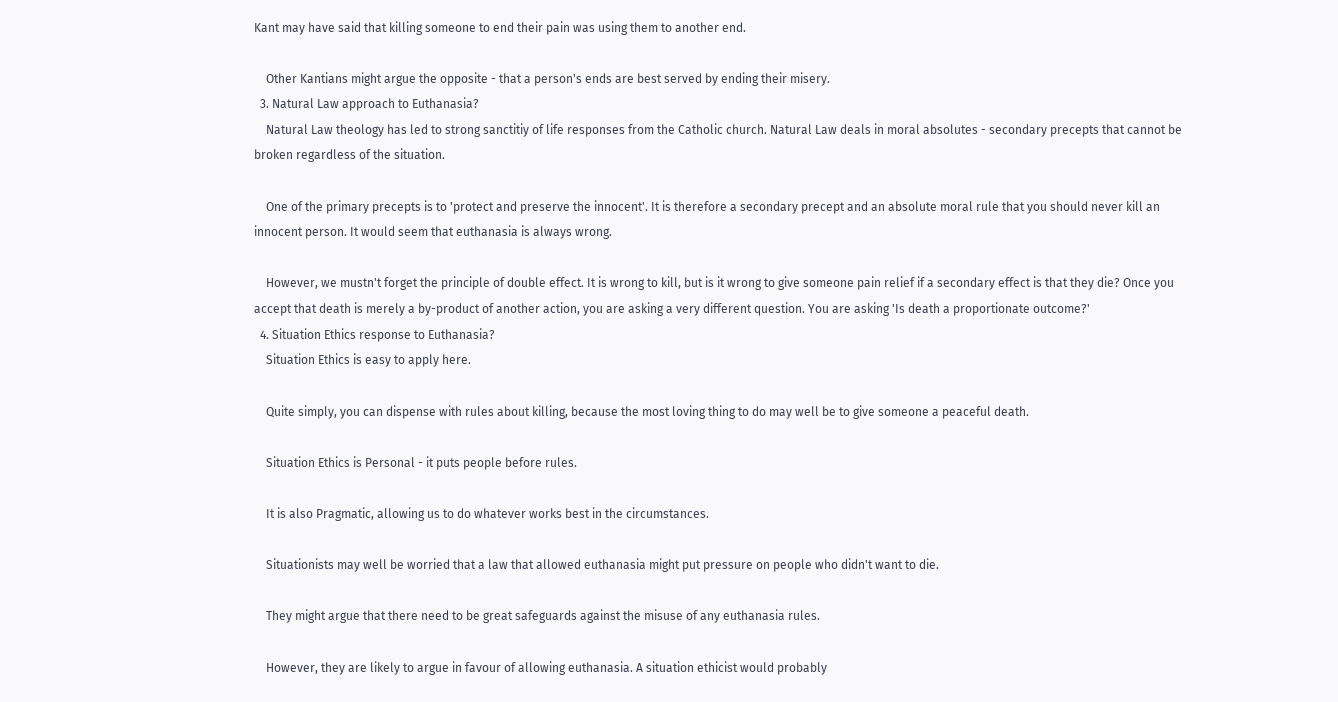Kant may have said that killing someone to end their pain was using them to another end.

    Other Kantians might argue the opposite - that a person's ends are best served by ending their misery.
  3. Natural Law approach to Euthanasia?
    Natural Law theology has led to strong sanctitiy of life responses from the Catholic church. Natural Law deals in moral absolutes - secondary precepts that cannot be broken regardless of the situation.

    One of the primary precepts is to 'protect and preserve the innocent'. It is therefore a secondary precept and an absolute moral rule that you should never kill an innocent person. It would seem that euthanasia is always wrong.

    However, we mustn't forget the principle of double effect. It is wrong to kill, but is it wrong to give someone pain relief if a secondary effect is that they die? Once you accept that death is merely a by-product of another action, you are asking a very different question. You are asking 'Is death a proportionate outcome?'
  4. Situation Ethics response to Euthanasia?
    Situation Ethics is easy to apply here.

    Quite simply, you can dispense with rules about killing, because the most loving thing to do may well be to give someone a peaceful death.

    Situation Ethics is Personal - it puts people before rules.

    It is also Pragmatic, allowing us to do whatever works best in the circumstances.

    Situationists may well be worried that a law that allowed euthanasia might put pressure on people who didn't want to die.

    They might argue that there need to be great safeguards against the misuse of any euthanasia rules.

    However, they are likely to argue in favour of allowing euthanasia. A situation ethicist would probably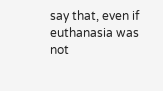say that, even if euthanasia was not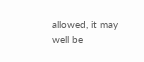allowed, it may well be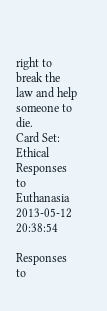right to break the law and help someone to die.
Card Set:
Ethical Responses to Euthanasia
2013-05-12 20:38:54

Responses to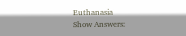Euthanasia
Show Answers: